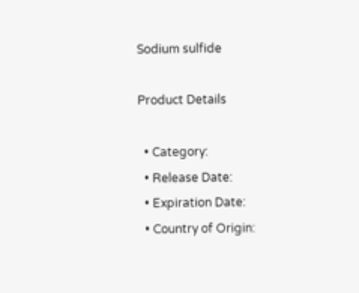Sodium sulfide

Product Details

  • Category:
  • Release Date:
  • Expiration Date:
  • Country of Origin: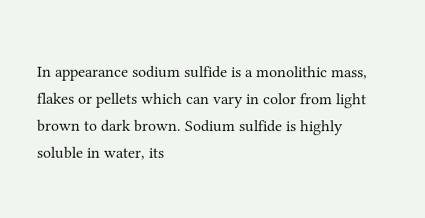In appearance sodium sulfide is a monolithic mass, flakes or pellets which can vary in color from light brown to dark brown. Sodium sulfide is highly soluble in water, its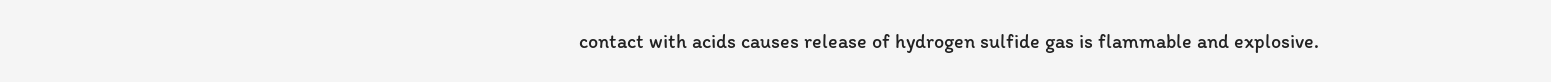contact with acids causes release of hydrogen sulfide gas is flammable and explosive.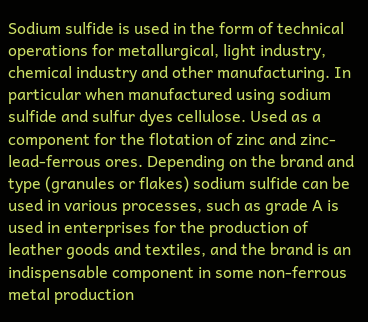Sodium sulfide is used in the form of technical operations for metallurgical, light industry, chemical industry and other manufacturing. In particular when manufactured using sodium sulfide and sulfur dyes cellulose. Used as a component for the flotation of zinc and zinc-lead-ferrous ores. Depending on the brand and type (granules or flakes) sodium sulfide can be used in various processes, such as grade A is used in enterprises for the production of leather goods and textiles, and the brand is an indispensable component in some non-ferrous metal production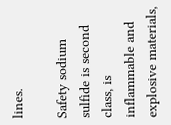lines.

Safety sodium sulfide is second class, is inflammable and explosive materials,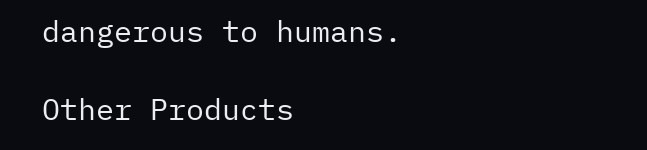dangerous to humans.

Other Products